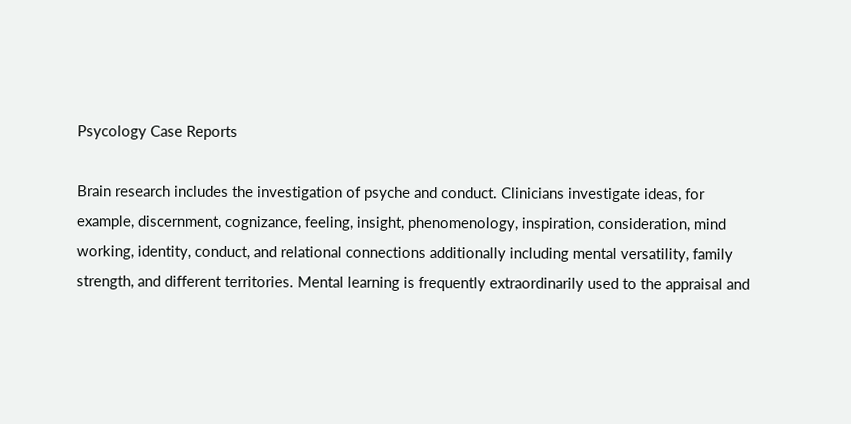Psycology Case Reports

Brain research includes the investigation of psyche and conduct. Clinicians investigate ideas, for example, discernment, cognizance, feeling, insight, phenomenology, inspiration, consideration, mind working, identity, conduct, and relational connections additionally including mental versatility, family strength, and different territories. Mental learning is frequently extraordinarily used to the appraisal and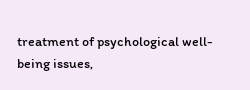treatment of psychological well-being issues,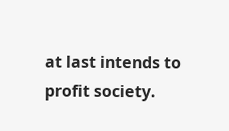at last intends to profit society.